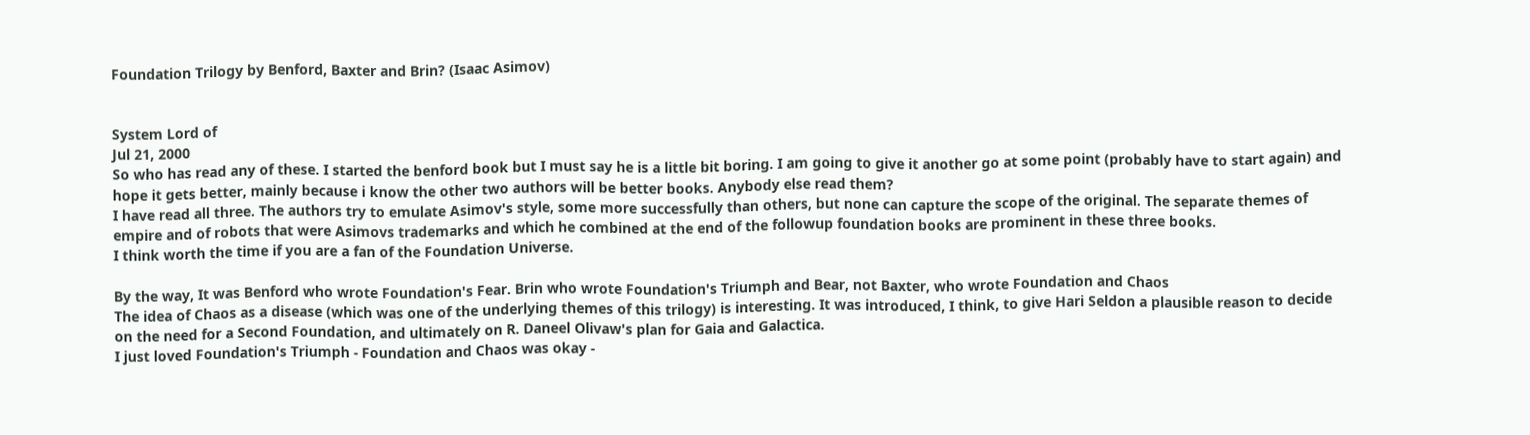Foundation Trilogy by Benford, Baxter and Brin? (Isaac Asimov)


System Lord of
Jul 21, 2000
So who has read any of these. I started the benford book but I must say he is a little bit boring. I am going to give it another go at some point (probably have to start again) and hope it gets better, mainly because i know the other two authors will be better books. Anybody else read them?
I have read all three. The authors try to emulate Asimov's style, some more successfully than others, but none can capture the scope of the original. The separate themes of empire and of robots that were Asimovs trademarks and which he combined at the end of the followup foundation books are prominent in these three books.
I think worth the time if you are a fan of the Foundation Universe.

By the way, It was Benford who wrote Foundation's Fear. Brin who wrote Foundation's Triumph and Bear, not Baxter, who wrote Foundation and Chaos
The idea of Chaos as a disease (which was one of the underlying themes of this trilogy) is interesting. It was introduced, I think, to give Hari Seldon a plausible reason to decide on the need for a Second Foundation, and ultimately on R. Daneel Olivaw's plan for Gaia and Galactica.
I just loved Foundation's Triumph - Foundation and Chaos was okay -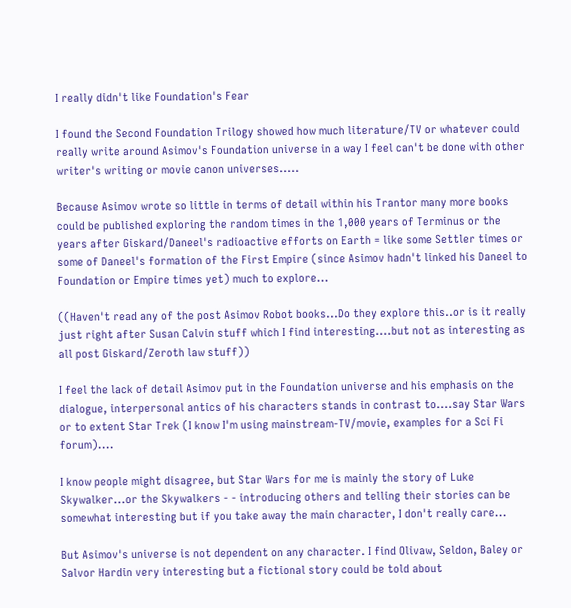I really didn't like Foundation's Fear

I found the Second Foundation Trilogy showed how much literature/TV or whatever could really write around Asimov's Foundation universe in a way I feel can't be done with other writer's writing or movie canon universes.....

Because Asimov wrote so little in terms of detail within his Trantor many more books could be published exploring the random times in the 1,000 years of Terminus or the years after Giskard/Daneel's radioactive efforts on Earth = like some Settler times or some of Daneel's formation of the First Empire (since Asimov hadn't linked his Daneel to Foundation or Empire times yet) much to explore...

((Haven't read any of the post Asimov Robot books...Do they explore this..or is it really just right after Susan Calvin stuff which I find interesting....but not as interesting as all post Giskard/Zeroth law stuff))

I feel the lack of detail Asimov put in the Foundation universe and his emphasis on the dialogue, interpersonal antics of his characters stands in contrast to....say Star Wars or to extent Star Trek (I know I'm using mainstream-TV/movie, examples for a Sci Fi forum)....

I know people might disagree, but Star Wars for me is mainly the story of Luke Skywalker...or the Skywalkers - - introducing others and telling their stories can be somewhat interesting but if you take away the main character, I don't really care...

But Asimov's universe is not dependent on any character. I find Olivaw, Seldon, Baley or Salvor Hardin very interesting but a fictional story could be told about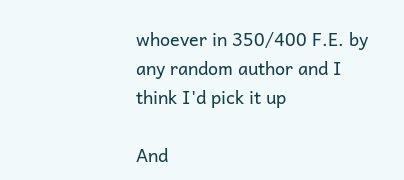whoever in 350/400 F.E. by any random author and I think I'd pick it up

And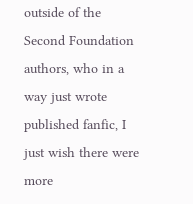outside of the Second Foundation authors, who in a way just wrote published fanfic, I just wish there were more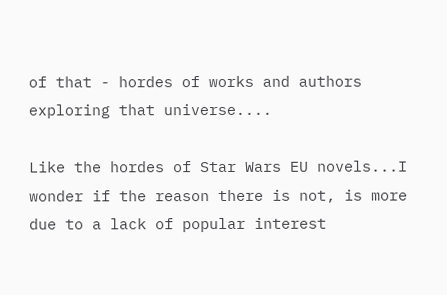of that - hordes of works and authors exploring that universe....

Like the hordes of Star Wars EU novels...I wonder if the reason there is not, is more due to a lack of popular interest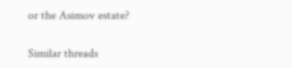or the Asimov estate?

Similar threads